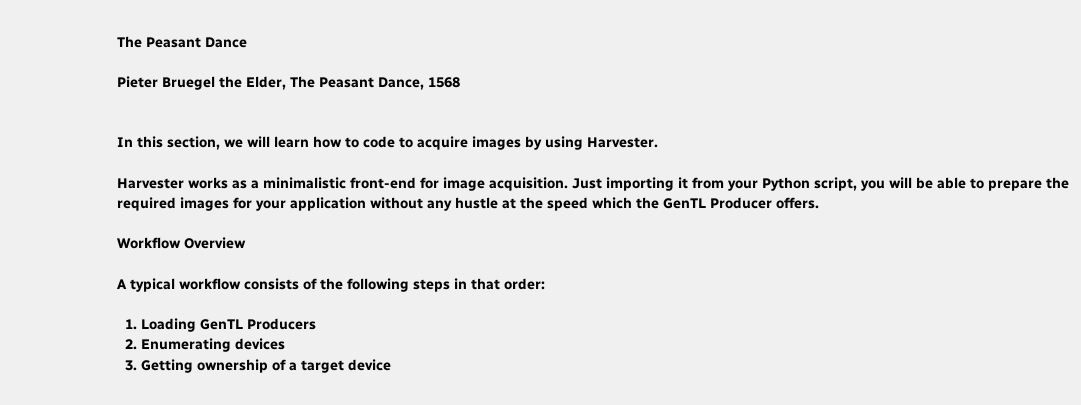The Peasant Dance

Pieter Bruegel the Elder, The Peasant Dance, 1568


In this section, we will learn how to code to acquire images by using Harvester.

Harvester works as a minimalistic front-end for image acquisition. Just importing it from your Python script, you will be able to prepare the required images for your application without any hustle at the speed which the GenTL Producer offers.

Workflow Overview

A typical workflow consists of the following steps in that order:

  1. Loading GenTL Producers
  2. Enumerating devices
  3. Getting ownership of a target device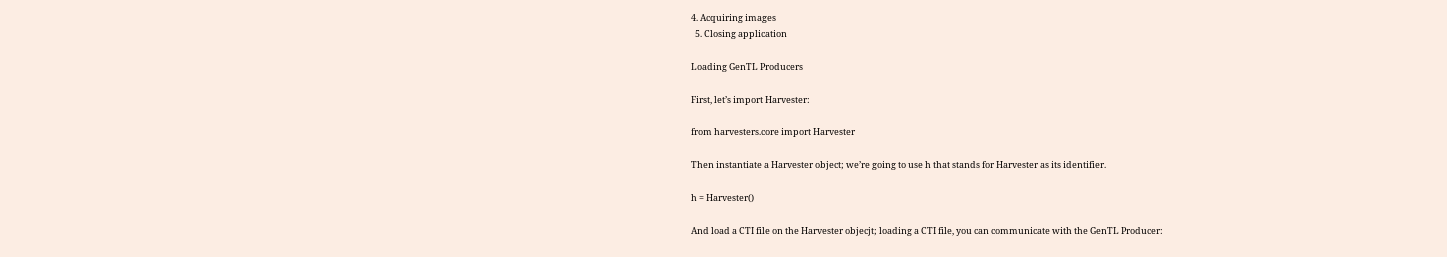4. Acquiring images
  5. Closing application

Loading GenTL Producers

First, let’s import Harvester:

from harvesters.core import Harvester

Then instantiate a Harvester object; we’re going to use h that stands for Harvester as its identifier.

h = Harvester()

And load a CTI file on the Harvester objecjt; loading a CTI file, you can communicate with the GenTL Producer: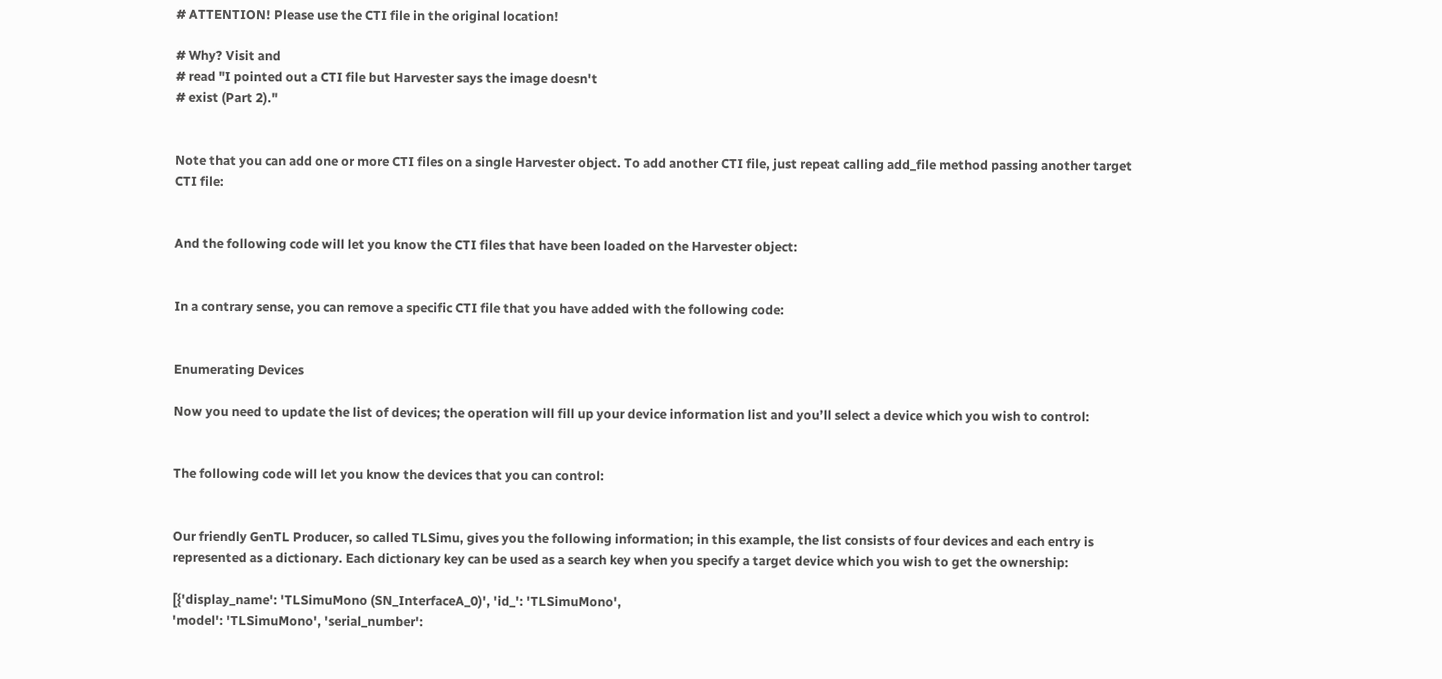# ATTENTION! Please use the CTI file in the original location!

# Why? Visit and
# read "I pointed out a CTI file but Harvester says the image doesn't
# exist (Part 2)."


Note that you can add one or more CTI files on a single Harvester object. To add another CTI file, just repeat calling add_file method passing another target CTI file:


And the following code will let you know the CTI files that have been loaded on the Harvester object:


In a contrary sense, you can remove a specific CTI file that you have added with the following code:


Enumerating Devices

Now you need to update the list of devices; the operation will fill up your device information list and you’ll select a device which you wish to control:


The following code will let you know the devices that you can control:


Our friendly GenTL Producer, so called TLSimu, gives you the following information; in this example, the list consists of four devices and each entry is represented as a dictionary. Each dictionary key can be used as a search key when you specify a target device which you wish to get the ownership:

[{'display_name': 'TLSimuMono (SN_InterfaceA_0)', 'id_': 'TLSimuMono',
'model': 'TLSimuMono', 'serial_number':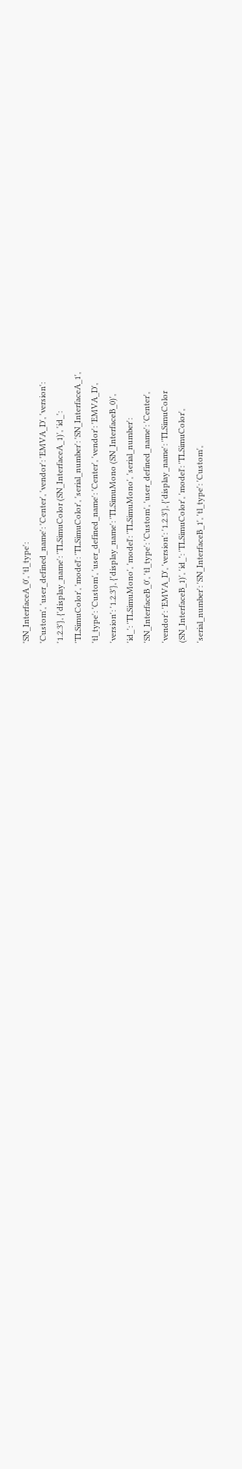'SN_InterfaceA_0', 'tl_type':
'Custom', 'user_defined_name': 'Center', 'vendor': 'EMVA_D', 'version':
'1.2.3'}, {'display_name': 'TLSimuColor (SN_InterfaceA_1)', 'id_':
'TLSimuColor', 'model': 'TLSimuColor', 'serial_number': 'SN_InterfaceA_1',
'tl_type': 'Custom', 'user_defined_name': 'Center', 'vendor': 'EMVA_D',
'version': '1.2.3'}, {'display_name': 'TLSimuMono (SN_InterfaceB_0)',
'id_': 'TLSimuMono', 'model': 'TLSimuMono', 'serial_number':
'SN_InterfaceB_0', 'tl_type': 'Custom', 'user_defined_name': 'Center',
'vendor': 'EMVA_D', 'version': '1.2.3'}, {'display_name': 'TLSimuColor
(SN_InterfaceB_1)', 'id_': 'TLSimuColor', 'model': 'TLSimuColor',
'serial_number': 'SN_InterfaceB_1', 'tl_type': 'Custom',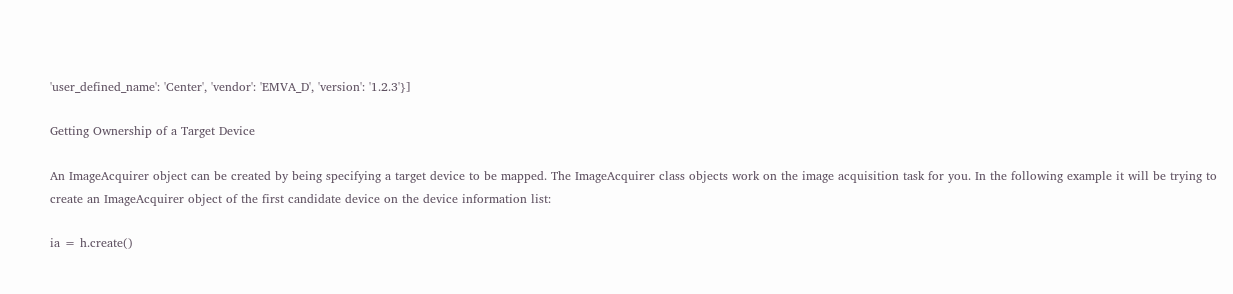'user_defined_name': 'Center', 'vendor': 'EMVA_D', 'version': '1.2.3'}]

Getting Ownership of a Target Device

An ImageAcquirer object can be created by being specifying a target device to be mapped. The ImageAcquirer class objects work on the image acquisition task for you. In the following example it will be trying to create an ImageAcquirer object of the first candidate device on the device information list:

ia = h.create()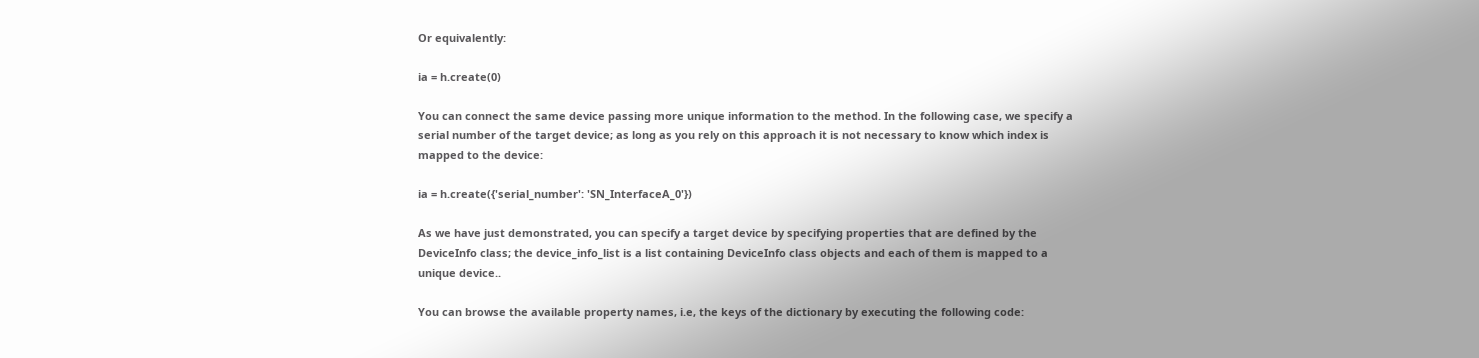Or equivalently:

ia = h.create(0)

You can connect the same device passing more unique information to the method. In the following case, we specify a serial number of the target device; as long as you rely on this approach it is not necessary to know which index is mapped to the device:

ia = h.create({'serial_number': 'SN_InterfaceA_0'})

As we have just demonstrated, you can specify a target device by specifying properties that are defined by the DeviceInfo class; the device_info_list is a list containing DeviceInfo class objects and each of them is mapped to a unique device..

You can browse the available property names, i.e, the keys of the dictionary by executing the following code: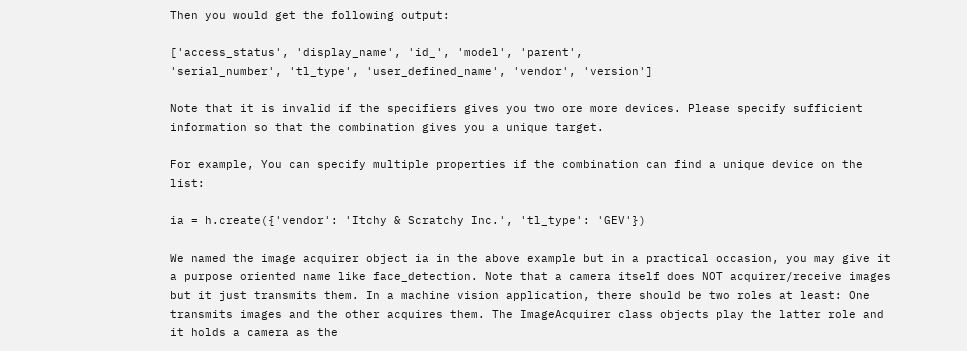Then you would get the following output:

['access_status', 'display_name', 'id_', 'model', 'parent',
'serial_number', 'tl_type', 'user_defined_name', 'vendor', 'version']

Note that it is invalid if the specifiers gives you two ore more devices. Please specify sufficient information so that the combination gives you a unique target.

For example, You can specify multiple properties if the combination can find a unique device on the list:

ia = h.create({'vendor': 'Itchy & Scratchy Inc.', 'tl_type': 'GEV'})

We named the image acquirer object ia in the above example but in a practical occasion, you may give it a purpose oriented name like face_detection. Note that a camera itself does NOT acquirer/receive images but it just transmits them. In a machine vision application, there should be two roles at least: One transmits images and the other acquires them. The ImageAcquirer class objects play the latter role and it holds a camera as the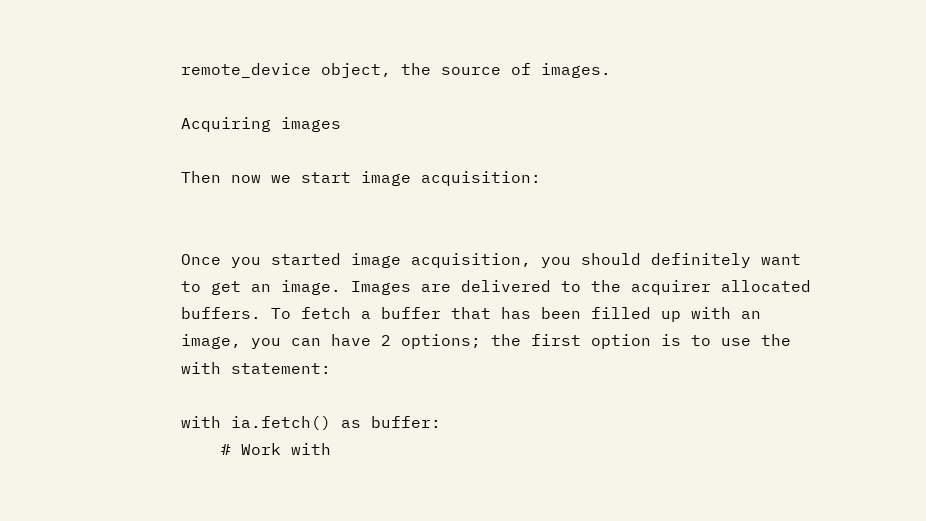remote_device object, the source of images.

Acquiring images

Then now we start image acquisition:


Once you started image acquisition, you should definitely want to get an image. Images are delivered to the acquirer allocated buffers. To fetch a buffer that has been filled up with an image, you can have 2 options; the first option is to use the with statement:

with ia.fetch() as buffer:
    # Work with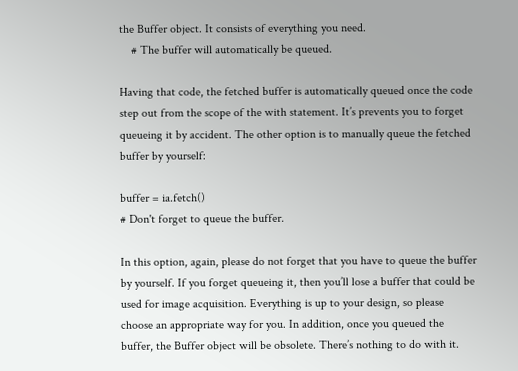the Buffer object. It consists of everything you need.
    # The buffer will automatically be queued.

Having that code, the fetched buffer is automatically queued once the code step out from the scope of the with statement. It’s prevents you to forget queueing it by accident. The other option is to manually queue the fetched buffer by yourself:

buffer = ia.fetch()
# Don't forget to queue the buffer.

In this option, again, please do not forget that you have to queue the buffer by yourself. If you forget queueing it, then you’ll lose a buffer that could be used for image acquisition. Everything is up to your design, so please choose an appropriate way for you. In addition, once you queued the buffer, the Buffer object will be obsolete. There’s nothing to do with it.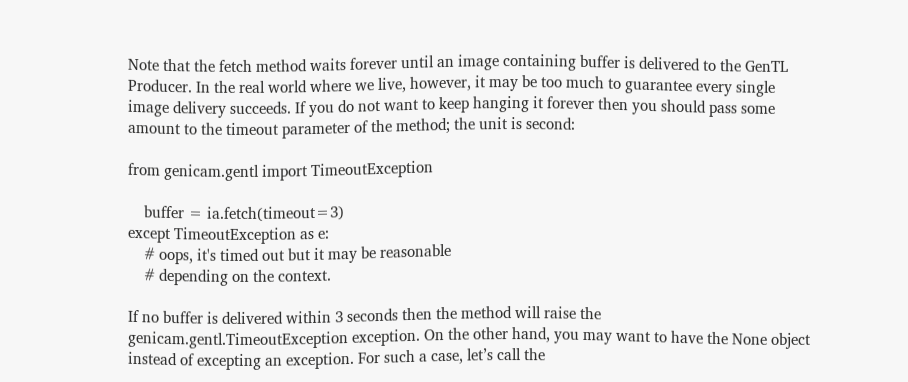Note that the fetch method waits forever until an image containing buffer is delivered to the GenTL Producer. In the real world where we live, however, it may be too much to guarantee every single image delivery succeeds. If you do not want to keep hanging it forever then you should pass some amount to the timeout parameter of the method; the unit is second:

from genicam.gentl import TimeoutException

    buffer = ia.fetch(timeout=3)
except TimeoutException as e:
    # oops, it's timed out but it may be reasonable
    # depending on the context.

If no buffer is delivered within 3 seconds then the method will raise the genicam.gentl.TimeoutException exception. On the other hand, you may want to have the None object instead of excepting an exception. For such a case, let’s call the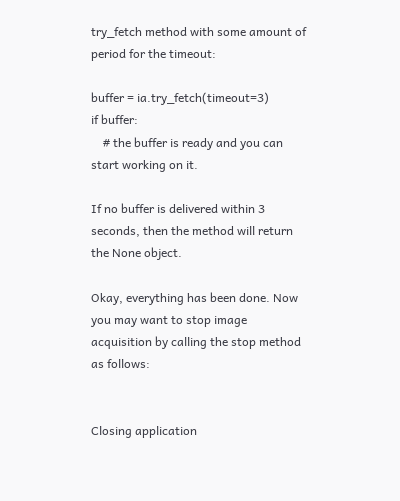try_fetch method with some amount of period for the timeout:

buffer = ia.try_fetch(timeout=3)
if buffer:
    # the buffer is ready and you can start working on it.

If no buffer is delivered within 3 seconds, then the method will return the None object.

Okay, everything has been done. Now you may want to stop image acquisition by calling the stop method as follows:


Closing application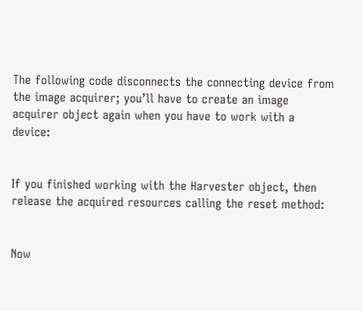The following code disconnects the connecting device from the image acquirer; you’ll have to create an image acquirer object again when you have to work with a device:


If you finished working with the Harvester object, then release the acquired resources calling the reset method:


Now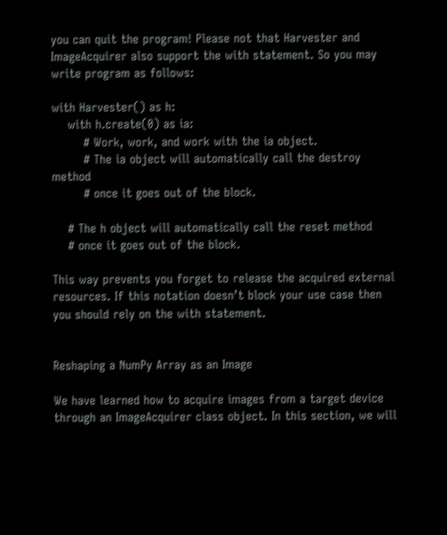you can quit the program! Please not that Harvester and ImageAcquirer also support the with statement. So you may write program as follows:

with Harvester() as h:
    with h.create(0) as ia:
        # Work, work, and work with the ia object.
        # The ia object will automatically call the destroy method
        # once it goes out of the block.

    # The h object will automatically call the reset method
    # once it goes out of the block.

This way prevents you forget to release the acquired external resources. If this notation doesn’t block your use case then you should rely on the with statement.


Reshaping a NumPy Array as an Image

We have learned how to acquire images from a target device through an ImageAcquirer class object. In this section, we will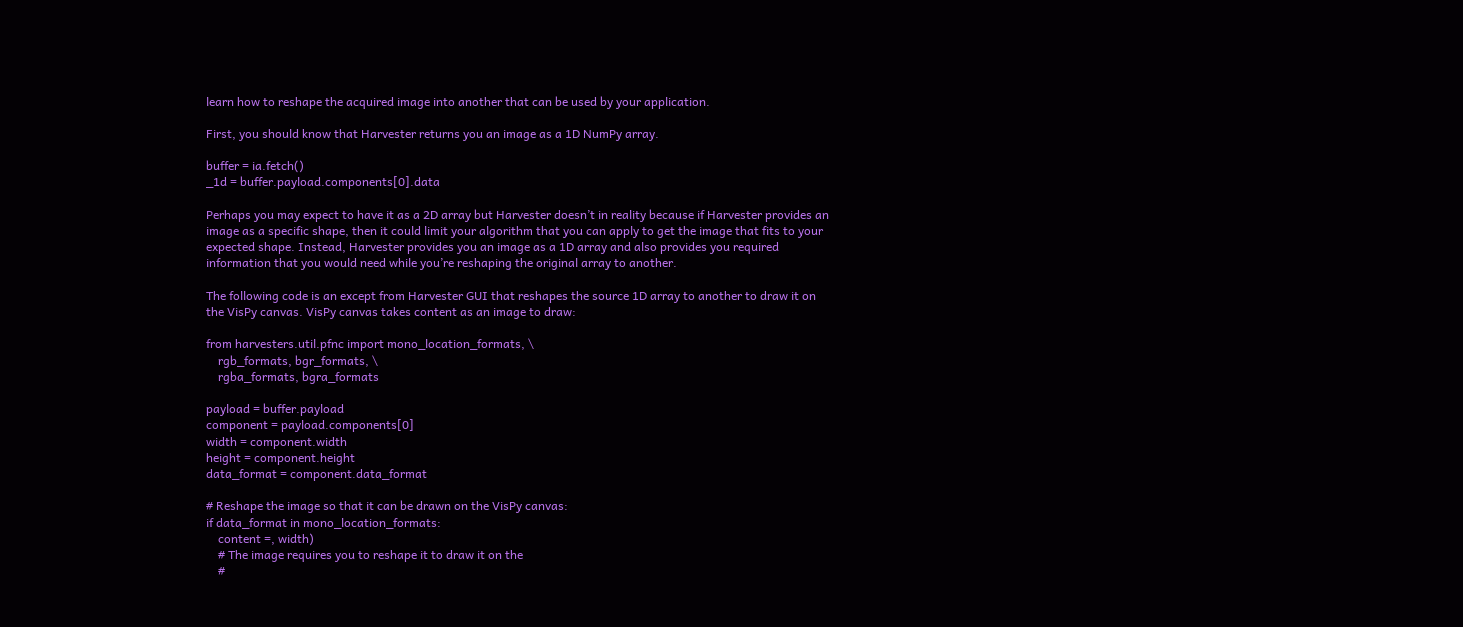learn how to reshape the acquired image into another that can be used by your application.

First, you should know that Harvester returns you an image as a 1D NumPy array.

buffer = ia.fetch()
_1d = buffer.payload.components[0].data

Perhaps you may expect to have it as a 2D array but Harvester doesn’t in reality because if Harvester provides an image as a specific shape, then it could limit your algorithm that you can apply to get the image that fits to your expected shape. Instead, Harvester provides you an image as a 1D array and also provides you required information that you would need while you’re reshaping the original array to another.

The following code is an except from Harvester GUI that reshapes the source 1D array to another to draw it on the VisPy canvas. VisPy canvas takes content as an image to draw:

from harvesters.util.pfnc import mono_location_formats, \
    rgb_formats, bgr_formats, \
    rgba_formats, bgra_formats

payload = buffer.payload
component = payload.components[0]
width = component.width
height = component.height
data_format = component.data_format

# Reshape the image so that it can be drawn on the VisPy canvas:
if data_format in mono_location_formats:
    content =, width)
    # The image requires you to reshape it to draw it on the
    #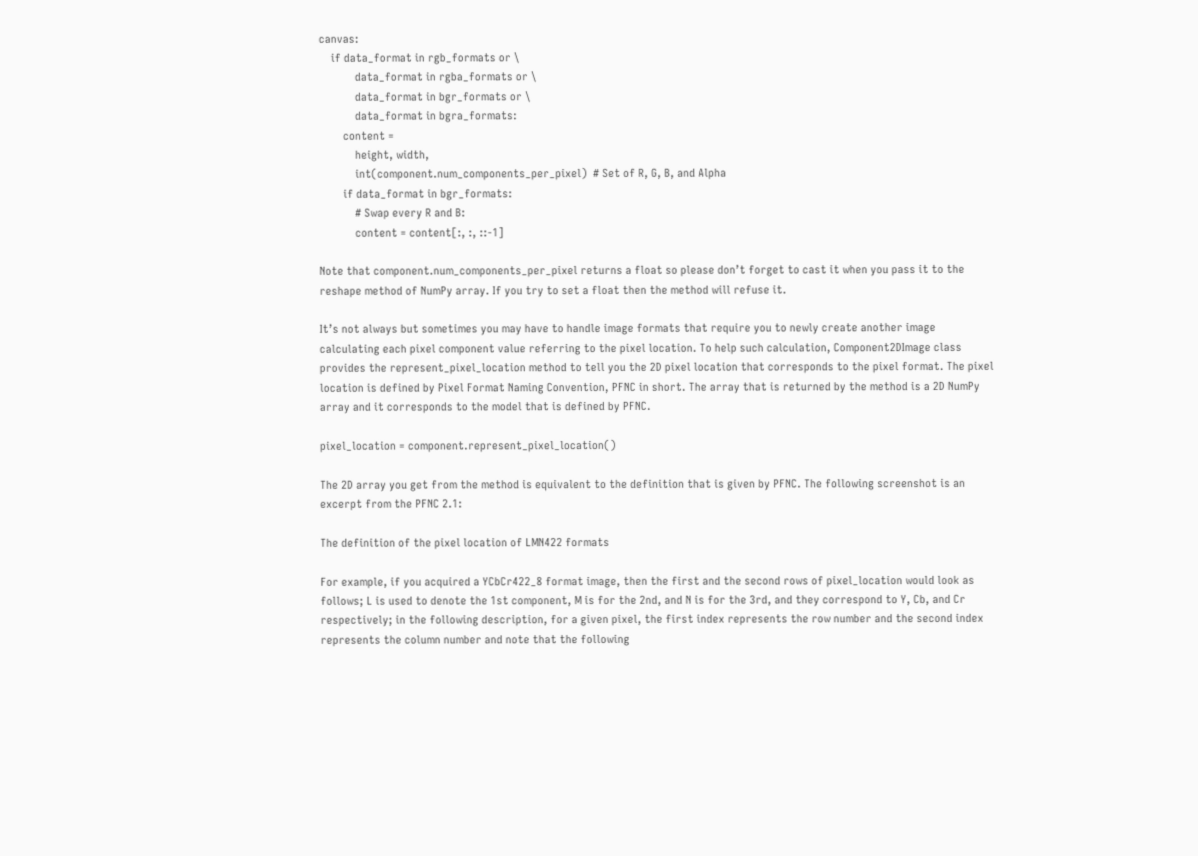canvas:
    if data_format in rgb_formats or \
            data_format in rgba_formats or \
            data_format in bgr_formats or \
            data_format in bgra_formats:
        content =
            height, width,
            int(component.num_components_per_pixel)  # Set of R, G, B, and Alpha
        if data_format in bgr_formats:
            # Swap every R and B:
            content = content[:, :, ::-1]

Note that component.num_components_per_pixel returns a float so please don’t forget to cast it when you pass it to the reshape method of NumPy array. If you try to set a float then the method will refuse it.

It’s not always but sometimes you may have to handle image formats that require you to newly create another image calculating each pixel component value referring to the pixel location. To help such calculation, Component2DImage class provides the represent_pixel_location method to tell you the 2D pixel location that corresponds to the pixel format. The pixel location is defined by Pixel Format Naming Convention, PFNC in short. The array that is returned by the method is a 2D NumPy array and it corresponds to the model that is defined by PFNC.

pixel_location = component.represent_pixel_location()

The 2D array you get from the method is equivalent to the definition that is given by PFNC. The following screenshot is an excerpt from the PFNC 2.1:

The definition of the pixel location of LMN422 formats

For example, if you acquired a YCbCr422_8 format image, then the first and the second rows of pixel_location would look as follows; L is used to denote the 1st component, M is for the 2nd, and N is for the 3rd, and they correspond to Y, Cb, and Cr respectively; in the following description, for a given pixel, the first index represents the row number and the second index represents the column number and note that the following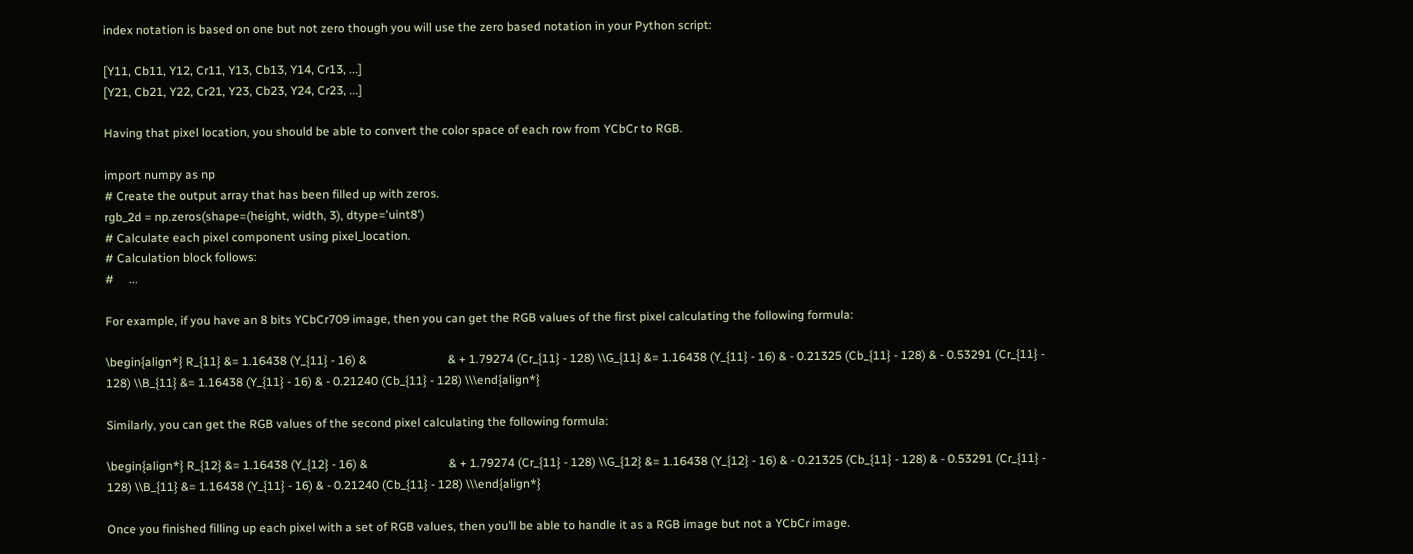index notation is based on one but not zero though you will use the zero based notation in your Python script:

[Y11, Cb11, Y12, Cr11, Y13, Cb13, Y14, Cr13, ...]
[Y21, Cb21, Y22, Cr21, Y23, Cb23, Y24, Cr23, ...]

Having that pixel location, you should be able to convert the color space of each row from YCbCr to RGB.

import numpy as np
# Create the output array that has been filled up with zeros.
rgb_2d = np.zeros(shape=(height, width, 3), dtype='uint8')
# Calculate each pixel component using pixel_location.
# Calculation block follows:
#     ...

For example, if you have an 8 bits YCbCr709 image, then you can get the RGB values of the first pixel calculating the following formula:

\begin{align*} R_{11} &= 1.16438 (Y_{11} - 16) &                           & + 1.79274 (Cr_{11} - 128) \\G_{11} &= 1.16438 (Y_{11} - 16) & - 0.21325 (Cb_{11} - 128) & - 0.53291 (Cr_{11} - 128) \\B_{11} &= 1.16438 (Y_{11} - 16) & - 0.21240 (Cb_{11} - 128) \\\end{align*}

Similarly, you can get the RGB values of the second pixel calculating the following formula:

\begin{align*} R_{12} &= 1.16438 (Y_{12} - 16) &                           & + 1.79274 (Cr_{11} - 128) \\G_{12} &= 1.16438 (Y_{12} - 16) & - 0.21325 (Cb_{11} - 128) & - 0.53291 (Cr_{11} - 128) \\B_{11} &= 1.16438 (Y_{11} - 16) & - 0.21240 (Cb_{11} - 128) \\\end{align*}

Once you finished filling up each pixel with a set of RGB values, then you’ll be able to handle it as a RGB image but not a YCbCr image.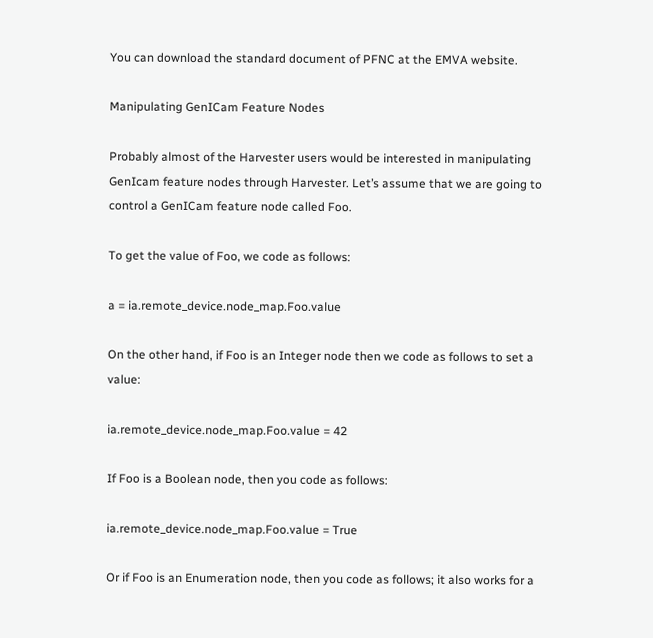You can download the standard document of PFNC at the EMVA website.

Manipulating GenICam Feature Nodes

Probably almost of the Harvester users would be interested in manipulating GenIcam feature nodes through Harvester. Let’s assume that we are going to control a GenICam feature node called Foo.

To get the value of Foo, we code as follows:

a = ia.remote_device.node_map.Foo.value

On the other hand, if Foo is an Integer node then we code as follows to set a value:

ia.remote_device.node_map.Foo.value = 42

If Foo is a Boolean node, then you code as follows:

ia.remote_device.node_map.Foo.value = True

Or if Foo is an Enumeration node, then you code as follows; it also works for a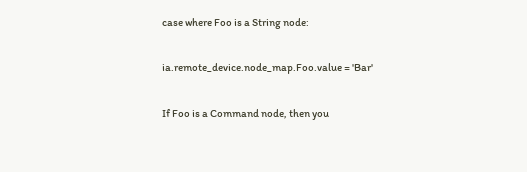case where Foo is a String node:

ia.remote_device.node_map.Foo.value = 'Bar'

If Foo is a Command node, then you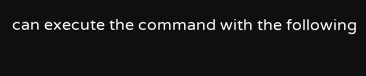can execute the command with the following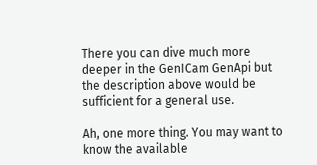There you can dive much more deeper in the GenICam GenApi but the description above would be sufficient for a general use.

Ah, one more thing. You may want to know the available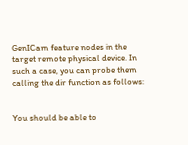GenICam feature nodes in the target remote physical device. In such a case, you can probe them calling the dir function as follows:


You should be able to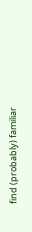find (probably) familiar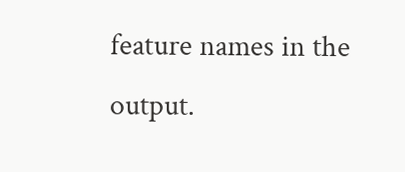feature names in the output.